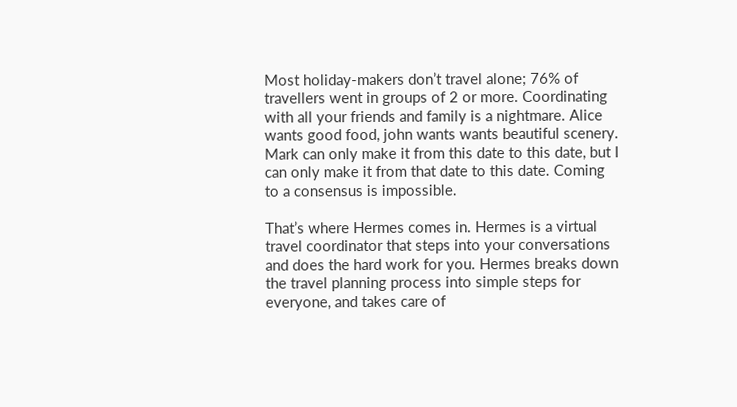Most holiday-makers don’t travel alone; 76% of travellers went in groups of 2 or more. Coordinating with all your friends and family is a nightmare. Alice wants good food, john wants wants beautiful scenery. Mark can only make it from this date to this date, but I can only make it from that date to this date. Coming to a consensus is impossible.

That’s where Hermes comes in. Hermes is a virtual travel coordinator that steps into your conversations and does the hard work for you. Hermes breaks down the travel planning process into simple steps for everyone, and takes care of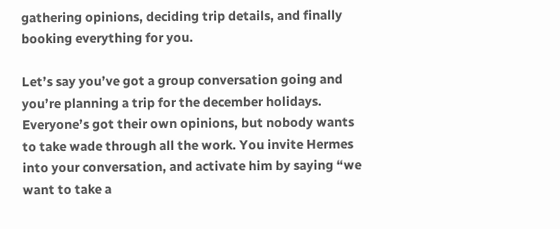gathering opinions, deciding trip details, and finally booking everything for you.

Let’s say you’ve got a group conversation going and you’re planning a trip for the december holidays. Everyone’s got their own opinions, but nobody wants to take wade through all the work. You invite Hermes into your conversation, and activate him by saying “we want to take a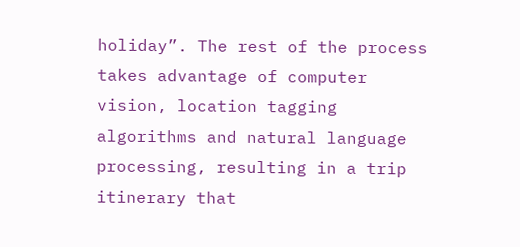holiday”. The rest of the process takes advantage of computer vision, location tagging algorithms and natural language processing, resulting in a trip itinerary that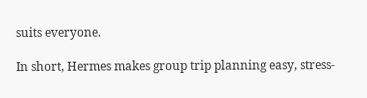suits everyone.

In short, Hermes makes group trip planning easy, stress-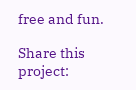free and fun.

Share this project: